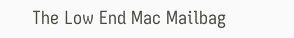The Low End Mac Mailbag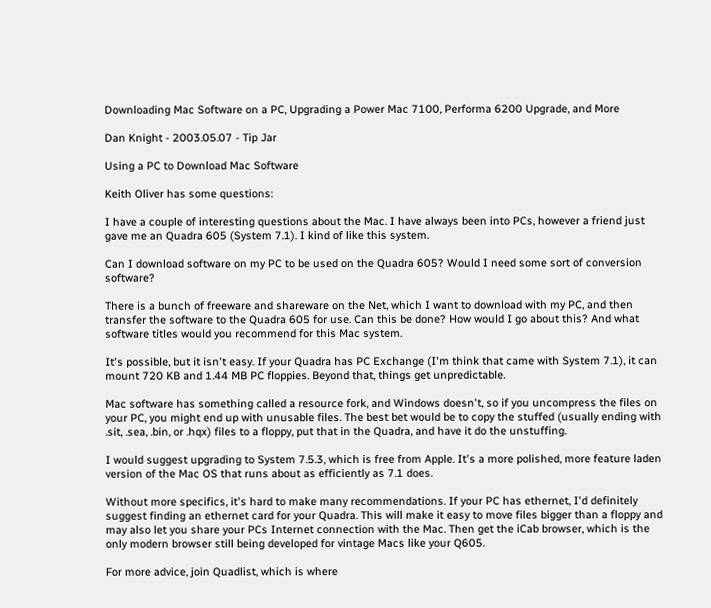Downloading Mac Software on a PC, Upgrading a Power Mac 7100, Performa 6200 Upgrade, and More

Dan Knight - 2003.05.07 - Tip Jar

Using a PC to Download Mac Software

Keith Oliver has some questions:

I have a couple of interesting questions about the Mac. I have always been into PCs, however a friend just gave me an Quadra 605 (System 7.1). I kind of like this system.

Can I download software on my PC to be used on the Quadra 605? Would I need some sort of conversion software?

There is a bunch of freeware and shareware on the Net, which I want to download with my PC, and then transfer the software to the Quadra 605 for use. Can this be done? How would I go about this? And what software titles would you recommend for this Mac system.

It's possible, but it isn't easy. If your Quadra has PC Exchange (I'm think that came with System 7.1), it can mount 720 KB and 1.44 MB PC floppies. Beyond that, things get unpredictable.

Mac software has something called a resource fork, and Windows doesn't, so if you uncompress the files on your PC, you might end up with unusable files. The best bet would be to copy the stuffed (usually ending with .sit, .sea, .bin, or .hqx) files to a floppy, put that in the Quadra, and have it do the unstuffing.

I would suggest upgrading to System 7.5.3, which is free from Apple. It's a more polished, more feature laden version of the Mac OS that runs about as efficiently as 7.1 does.

Without more specifics, it's hard to make many recommendations. If your PC has ethernet, I'd definitely suggest finding an ethernet card for your Quadra. This will make it easy to move files bigger than a floppy and may also let you share your PCs Internet connection with the Mac. Then get the iCab browser, which is the only modern browser still being developed for vintage Macs like your Q605.

For more advice, join Quadlist, which is where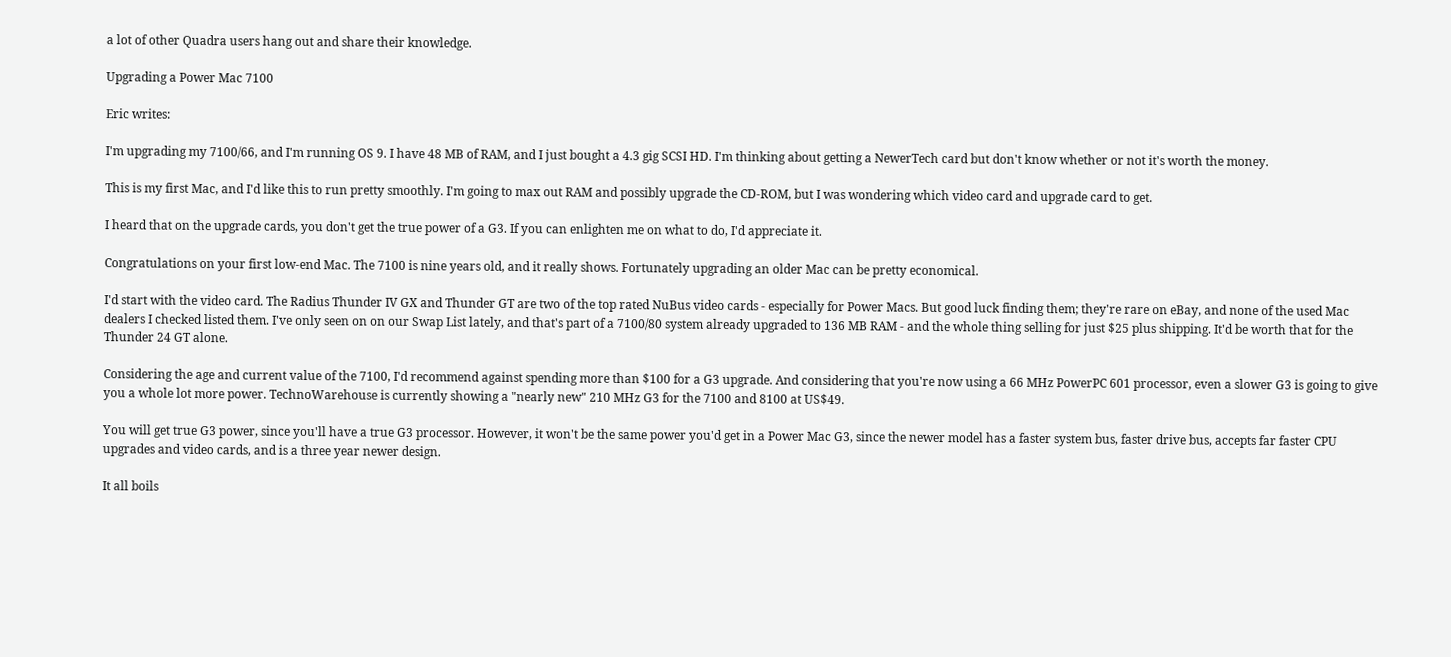a lot of other Quadra users hang out and share their knowledge.

Upgrading a Power Mac 7100

Eric writes:

I'm upgrading my 7100/66, and I'm running OS 9. I have 48 MB of RAM, and I just bought a 4.3 gig SCSI HD. I'm thinking about getting a NewerTech card but don't know whether or not it's worth the money.

This is my first Mac, and I'd like this to run pretty smoothly. I'm going to max out RAM and possibly upgrade the CD-ROM, but I was wondering which video card and upgrade card to get.

I heard that on the upgrade cards, you don't get the true power of a G3. If you can enlighten me on what to do, I'd appreciate it.

Congratulations on your first low-end Mac. The 7100 is nine years old, and it really shows. Fortunately upgrading an older Mac can be pretty economical.

I'd start with the video card. The Radius Thunder IV GX and Thunder GT are two of the top rated NuBus video cards - especially for Power Macs. But good luck finding them; they're rare on eBay, and none of the used Mac dealers I checked listed them. I've only seen on on our Swap List lately, and that's part of a 7100/80 system already upgraded to 136 MB RAM - and the whole thing selling for just $25 plus shipping. It'd be worth that for the Thunder 24 GT alone.

Considering the age and current value of the 7100, I'd recommend against spending more than $100 for a G3 upgrade. And considering that you're now using a 66 MHz PowerPC 601 processor, even a slower G3 is going to give you a whole lot more power. TechnoWarehouse is currently showing a "nearly new" 210 MHz G3 for the 7100 and 8100 at US$49.

You will get true G3 power, since you'll have a true G3 processor. However, it won't be the same power you'd get in a Power Mac G3, since the newer model has a faster system bus, faster drive bus, accepts far faster CPU upgrades and video cards, and is a three year newer design.

It all boils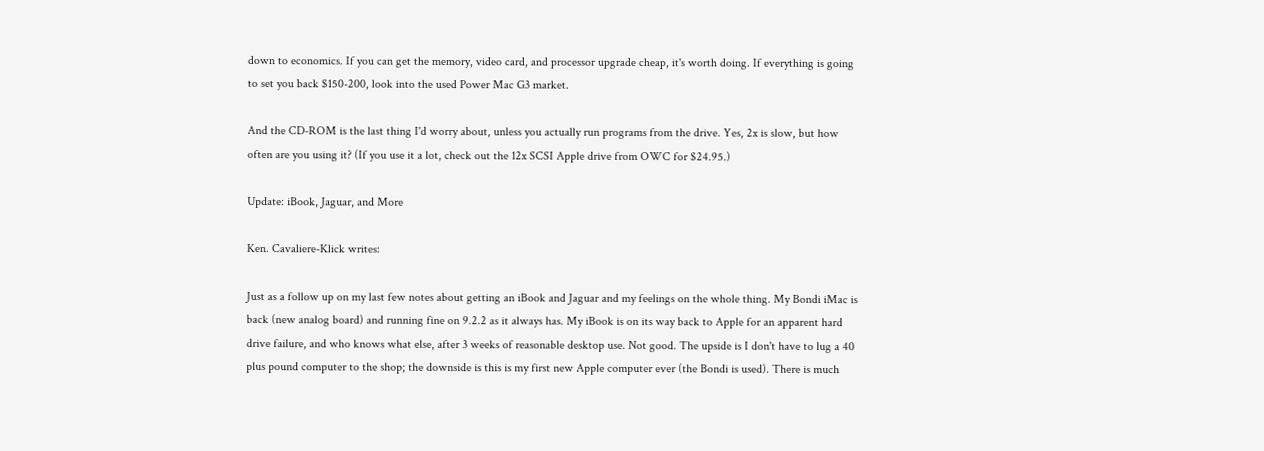down to economics. If you can get the memory, video card, and processor upgrade cheap, it's worth doing. If everything is going to set you back $150-200, look into the used Power Mac G3 market.

And the CD-ROM is the last thing I'd worry about, unless you actually run programs from the drive. Yes, 2x is slow, but how often are you using it? (If you use it a lot, check out the 12x SCSI Apple drive from OWC for $24.95.)

Update: iBook, Jaguar, and More

Ken. Cavaliere-Klick writes:

Just as a follow up on my last few notes about getting an iBook and Jaguar and my feelings on the whole thing. My Bondi iMac is back (new analog board) and running fine on 9.2.2 as it always has. My iBook is on its way back to Apple for an apparent hard drive failure, and who knows what else, after 3 weeks of reasonable desktop use. Not good. The upside is I don't have to lug a 40 plus pound computer to the shop; the downside is this is my first new Apple computer ever (the Bondi is used). There is much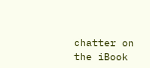chatter on the iBook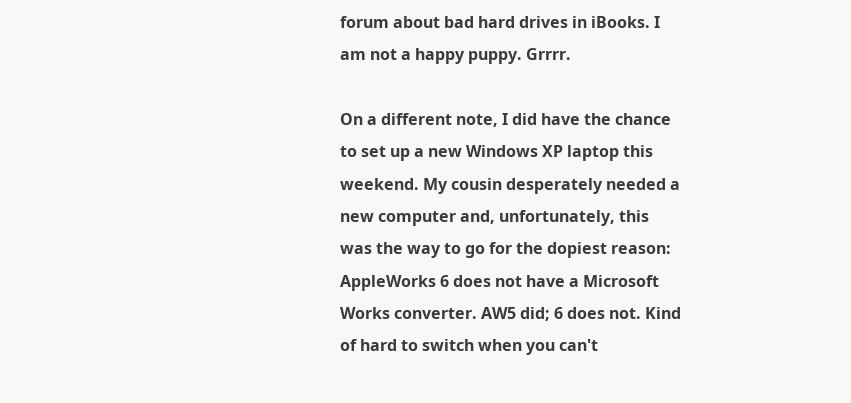forum about bad hard drives in iBooks. I am not a happy puppy. Grrrr.

On a different note, I did have the chance to set up a new Windows XP laptop this weekend. My cousin desperately needed a new computer and, unfortunately, this was the way to go for the dopiest reason: AppleWorks 6 does not have a Microsoft Works converter. AW5 did; 6 does not. Kind of hard to switch when you can't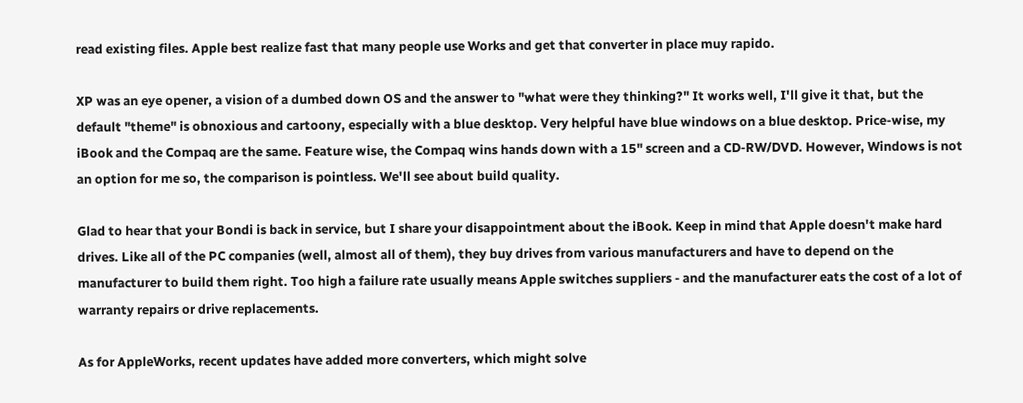read existing files. Apple best realize fast that many people use Works and get that converter in place muy rapido.

XP was an eye opener, a vision of a dumbed down OS and the answer to "what were they thinking?" It works well, I'll give it that, but the default "theme" is obnoxious and cartoony, especially with a blue desktop. Very helpful have blue windows on a blue desktop. Price-wise, my iBook and the Compaq are the same. Feature wise, the Compaq wins hands down with a 15" screen and a CD-RW/DVD. However, Windows is not an option for me so, the comparison is pointless. We'll see about build quality.

Glad to hear that your Bondi is back in service, but I share your disappointment about the iBook. Keep in mind that Apple doesn't make hard drives. Like all of the PC companies (well, almost all of them), they buy drives from various manufacturers and have to depend on the manufacturer to build them right. Too high a failure rate usually means Apple switches suppliers - and the manufacturer eats the cost of a lot of warranty repairs or drive replacements.

As for AppleWorks, recent updates have added more converters, which might solve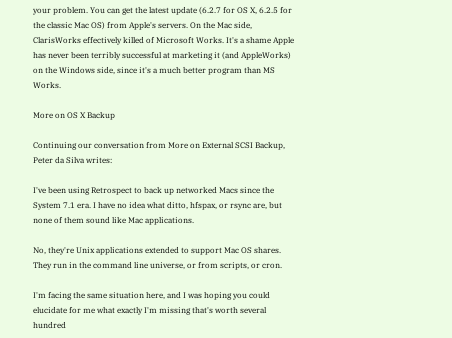your problem. You can get the latest update (6.2.7 for OS X, 6.2.5 for the classic Mac OS) from Apple's servers. On the Mac side, ClarisWorks effectively killed of Microsoft Works. It's a shame Apple has never been terribly successful at marketing it (and AppleWorks) on the Windows side, since it's a much better program than MS Works.

More on OS X Backup

Continuing our conversation from More on External SCSI Backup, Peter da Silva writes:

I've been using Retrospect to back up networked Macs since the System 7.1 era. I have no idea what ditto, hfspax, or rsync are, but none of them sound like Mac applications.

No, they're Unix applications extended to support Mac OS shares. They run in the command line universe, or from scripts, or cron.

I'm facing the same situation here, and I was hoping you could elucidate for me what exactly I'm missing that's worth several hundred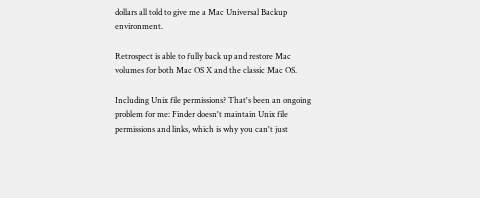dollars all told to give me a Mac Universal Backup environment.

Retrospect is able to fully back up and restore Mac volumes for both Mac OS X and the classic Mac OS.

Including Unix file permissions? That's been an ongoing problem for me: Finder doesn't maintain Unix file permissions and links, which is why you can't just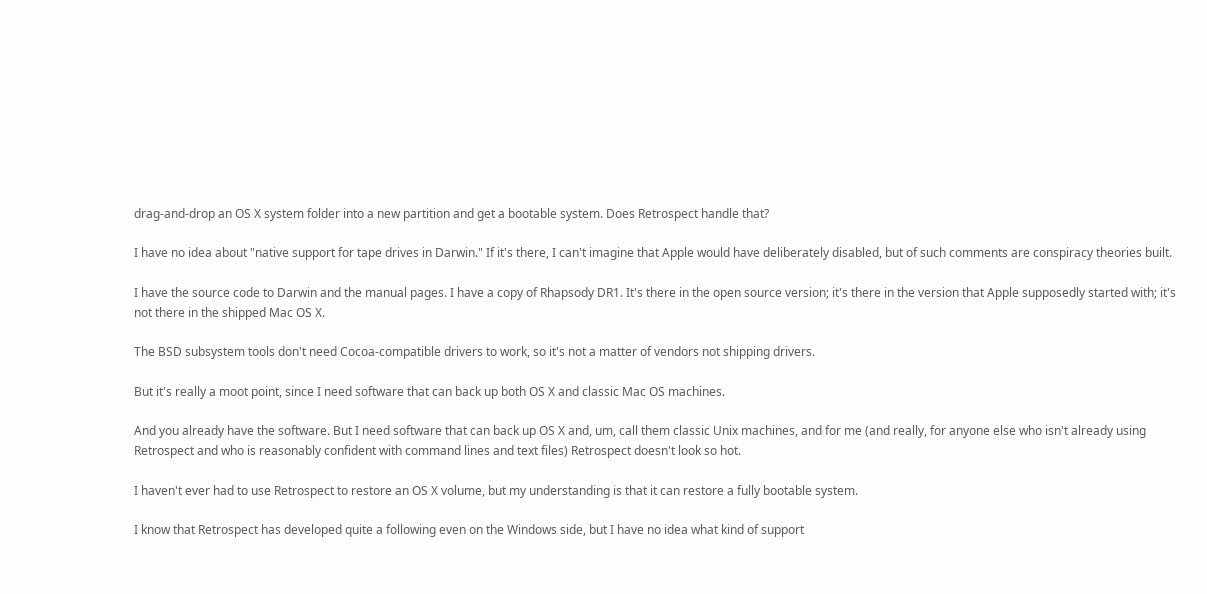drag-and-drop an OS X system folder into a new partition and get a bootable system. Does Retrospect handle that?

I have no idea about "native support for tape drives in Darwin." If it's there, I can't imagine that Apple would have deliberately disabled, but of such comments are conspiracy theories built.

I have the source code to Darwin and the manual pages. I have a copy of Rhapsody DR1. It's there in the open source version; it's there in the version that Apple supposedly started with; it's not there in the shipped Mac OS X.

The BSD subsystem tools don't need Cocoa-compatible drivers to work, so it's not a matter of vendors not shipping drivers.

But it's really a moot point, since I need software that can back up both OS X and classic Mac OS machines.

And you already have the software. But I need software that can back up OS X and, um, call them classic Unix machines, and for me (and really, for anyone else who isn't already using Retrospect and who is reasonably confident with command lines and text files) Retrospect doesn't look so hot.

I haven't ever had to use Retrospect to restore an OS X volume, but my understanding is that it can restore a fully bootable system.

I know that Retrospect has developed quite a following even on the Windows side, but I have no idea what kind of support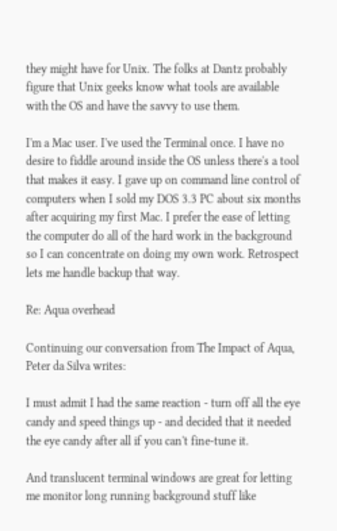they might have for Unix. The folks at Dantz probably figure that Unix geeks know what tools are available with the OS and have the savvy to use them.

I'm a Mac user. I've used the Terminal once. I have no desire to fiddle around inside the OS unless there's a tool that makes it easy. I gave up on command line control of computers when I sold my DOS 3.3 PC about six months after acquiring my first Mac. I prefer the ease of letting the computer do all of the hard work in the background so I can concentrate on doing my own work. Retrospect lets me handle backup that way.

Re: Aqua overhead

Continuing our conversation from The Impact of Aqua, Peter da Silva writes:

I must admit I had the same reaction - turn off all the eye candy and speed things up - and decided that it needed the eye candy after all if you can't fine-tune it.

And translucent terminal windows are great for letting me monitor long running background stuff like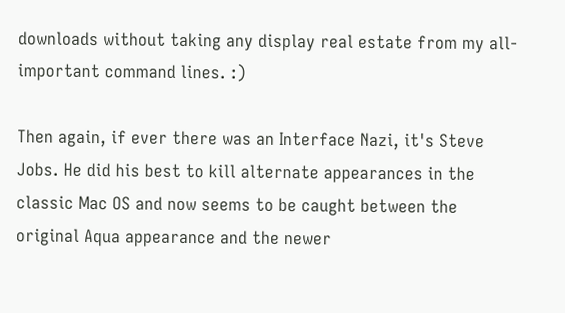downloads without taking any display real estate from my all-important command lines. :)

Then again, if ever there was an Interface Nazi, it's Steve Jobs. He did his best to kill alternate appearances in the classic Mac OS and now seems to be caught between the original Aqua appearance and the newer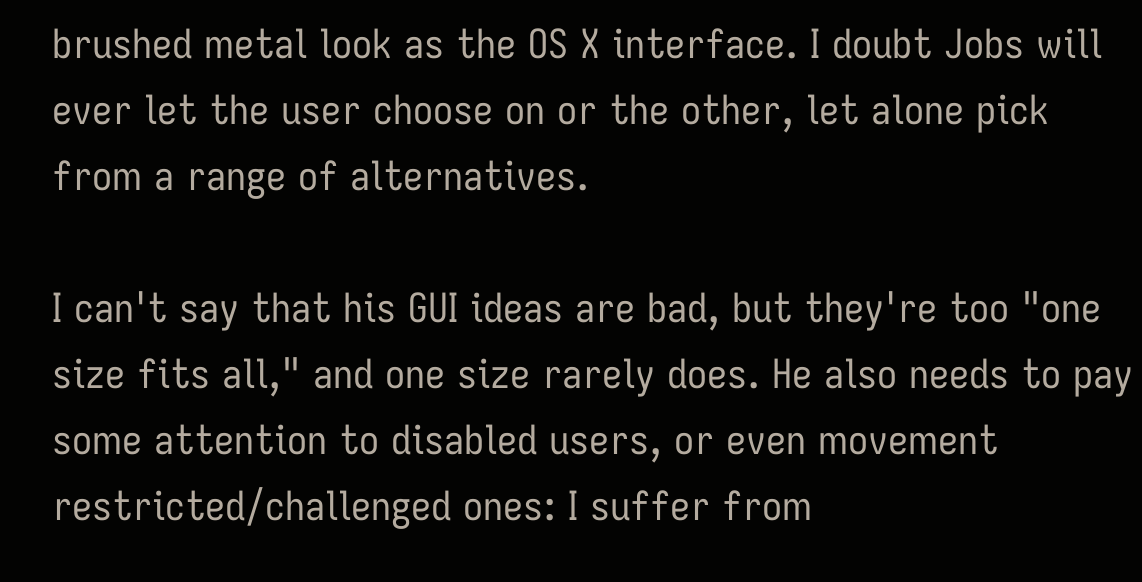brushed metal look as the OS X interface. I doubt Jobs will ever let the user choose on or the other, let alone pick from a range of alternatives.

I can't say that his GUI ideas are bad, but they're too "one size fits all," and one size rarely does. He also needs to pay some attention to disabled users, or even movement restricted/challenged ones: I suffer from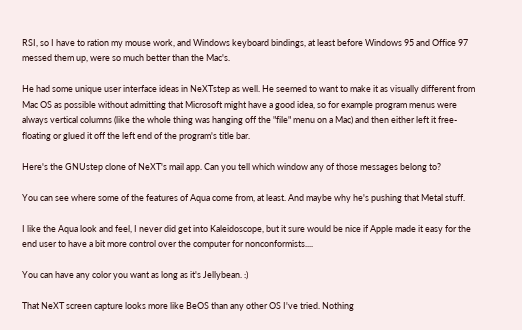RSI, so I have to ration my mouse work, and Windows keyboard bindings, at least before Windows 95 and Office 97 messed them up, were so much better than the Mac's.

He had some unique user interface ideas in NeXTstep as well. He seemed to want to make it as visually different from Mac OS as possible without admitting that Microsoft might have a good idea, so for example program menus were always vertical columns (like the whole thing was hanging off the "file" menu on a Mac) and then either left it free-floating or glued it off the left end of the program's title bar.

Here's the GNUstep clone of NeXT's mail app. Can you tell which window any of those messages belong to?

You can see where some of the features of Aqua come from, at least. And maybe why he's pushing that Metal stuff.

I like the Aqua look and feel, I never did get into Kaleidoscope, but it sure would be nice if Apple made it easy for the end user to have a bit more control over the computer for nonconformists....

You can have any color you want as long as it's Jellybean. :)

That NeXT screen capture looks more like BeOS than any other OS I've tried. Nothing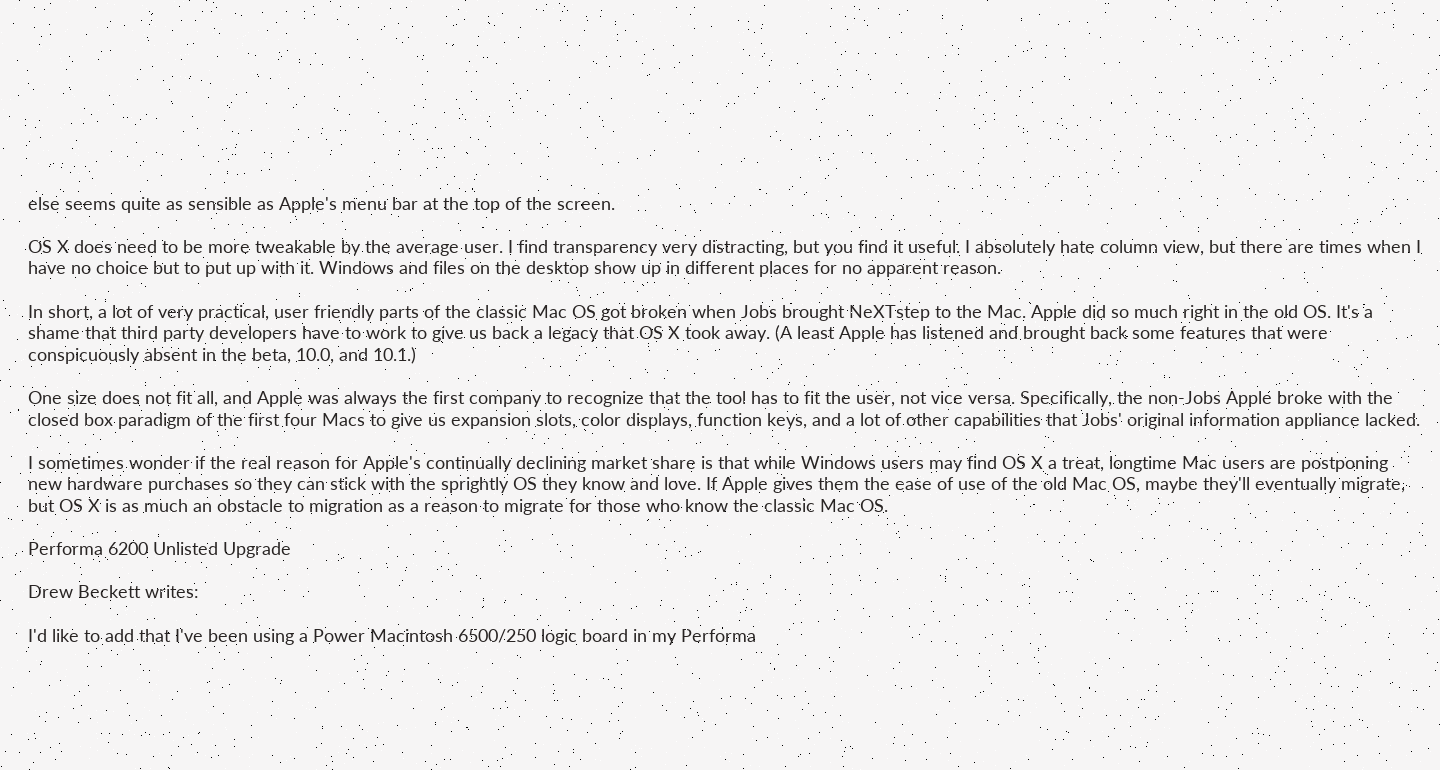else seems quite as sensible as Apple's menu bar at the top of the screen.

OS X does need to be more tweakable by the average user. I find transparency very distracting, but you find it useful. I absolutely hate column view, but there are times when I have no choice but to put up with it. Windows and files on the desktop show up in different places for no apparent reason.

In short, a lot of very practical, user friendly parts of the classic Mac OS got broken when Jobs brought NeXTstep to the Mac. Apple did so much right in the old OS. It's a shame that third party developers have to work to give us back a legacy that OS X took away. (A least Apple has listened and brought back some features that were conspicuously absent in the beta, 10.0, and 10.1.)

One size does not fit all, and Apple was always the first company to recognize that the tool has to fit the user, not vice versa. Specifically, the non-Jobs Apple broke with the closed box paradigm of the first four Macs to give us expansion slots, color displays, function keys, and a lot of other capabilities that Jobs' original information appliance lacked.

I sometimes wonder if the real reason for Apple's continually declining market share is that while Windows users may find OS X a treat, longtime Mac users are postponing new hardware purchases so they can stick with the sprightly OS they know and love. If Apple gives them the ease of use of the old Mac OS, maybe they'll eventually migrate, but OS X is as much an obstacle to migration as a reason to migrate for those who know the classic Mac OS.

Performa 6200 Unlisted Upgrade

Drew Beckett writes:

I'd like to add that I've been using a Power Macintosh 6500/250 logic board in my Performa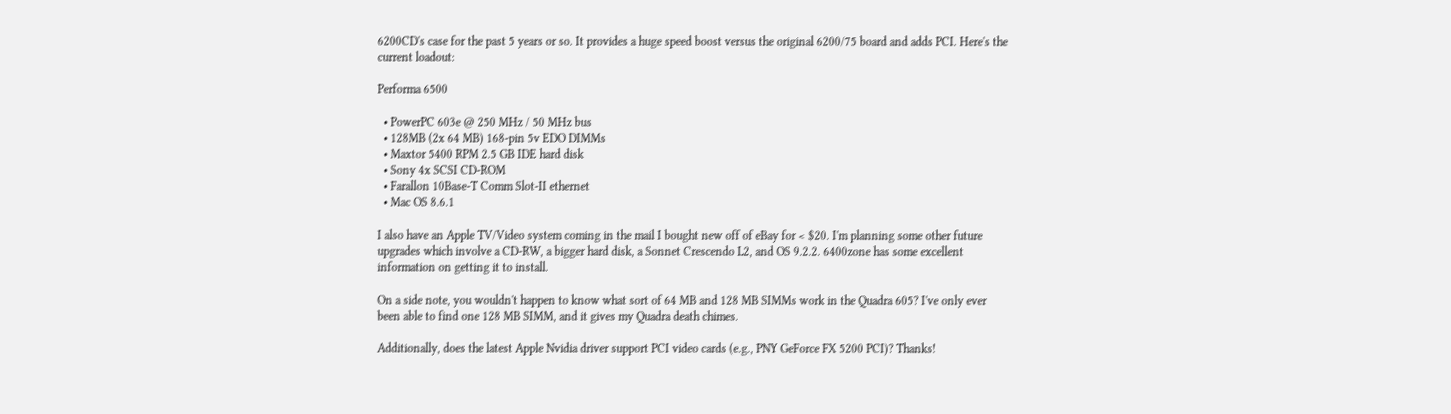6200CD's case for the past 5 years or so. It provides a huge speed boost versus the original 6200/75 board and adds PCI. Here's the current loadout:

Performa 6500

  • PowerPC 603e @ 250 MHz / 50 MHz bus
  • 128MB (2x 64 MB) 168-pin 5v EDO DIMMs
  • Maxtor 5400 RPM 2.5 GB IDE hard disk
  • Sony 4x SCSI CD-ROM
  • Farallon 10Base-T Comm Slot-II ethernet
  • Mac OS 8.6.1

I also have an Apple TV/Video system coming in the mail I bought new off of eBay for < $20. I'm planning some other future upgrades which involve a CD-RW, a bigger hard disk, a Sonnet Crescendo L2, and OS 9.2.2. 6400zone has some excellent information on getting it to install.

On a side note, you wouldn't happen to know what sort of 64 MB and 128 MB SIMMs work in the Quadra 605? I've only ever been able to find one 128 MB SIMM, and it gives my Quadra death chimes.

Additionally, does the latest Apple Nvidia driver support PCI video cards (e.g., PNY GeForce FX 5200 PCI)? Thanks!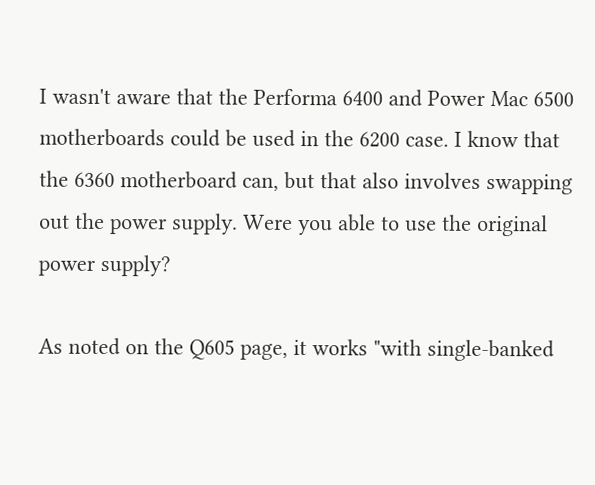I wasn't aware that the Performa 6400 and Power Mac 6500 motherboards could be used in the 6200 case. I know that the 6360 motherboard can, but that also involves swapping out the power supply. Were you able to use the original power supply?

As noted on the Q605 page, it works "with single-banked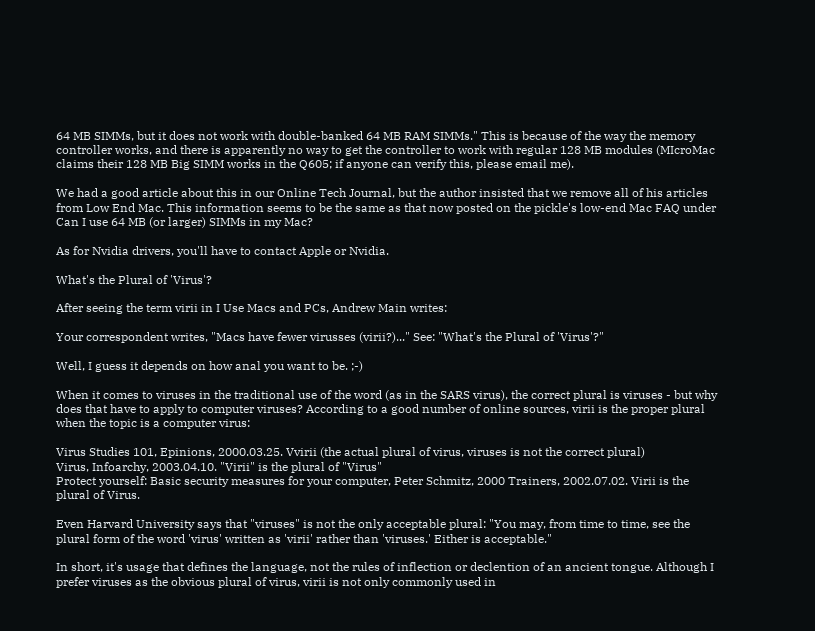64 MB SIMMs, but it does not work with double-banked 64 MB RAM SIMMs." This is because of the way the memory controller works, and there is apparently no way to get the controller to work with regular 128 MB modules (MIcroMac claims their 128 MB Big SIMM works in the Q605; if anyone can verify this, please email me).

We had a good article about this in our Online Tech Journal, but the author insisted that we remove all of his articles from Low End Mac. This information seems to be the same as that now posted on the pickle's low-end Mac FAQ under Can I use 64 MB (or larger) SIMMs in my Mac?

As for Nvidia drivers, you'll have to contact Apple or Nvidia.

What's the Plural of 'Virus'?

After seeing the term virii in I Use Macs and PCs, Andrew Main writes:

Your correspondent writes, "Macs have fewer virusses (virii?)..." See: "What's the Plural of 'Virus'?"

Well, I guess it depends on how anal you want to be. ;-)

When it comes to viruses in the traditional use of the word (as in the SARS virus), the correct plural is viruses - but why does that have to apply to computer viruses? According to a good number of online sources, virii is the proper plural when the topic is a computer virus:

Virus Studies 101, Epinions, 2000.03.25. Vvirii (the actual plural of virus, viruses is not the correct plural)
Virus, Infoarchy, 2003.04.10. "Virii" is the plural of "Virus"
Protect yourself: Basic security measures for your computer, Peter Schmitz, 2000 Trainers, 2002.07.02. Virii is the plural of Virus.

Even Harvard University says that "viruses" is not the only acceptable plural: "You may, from time to time, see the plural form of the word 'virus' written as 'virii' rather than 'viruses.' Either is acceptable."

In short, it's usage that defines the language, not the rules of inflection or declention of an ancient tongue. Although I prefer viruses as the obvious plural of virus, virii is not only commonly used in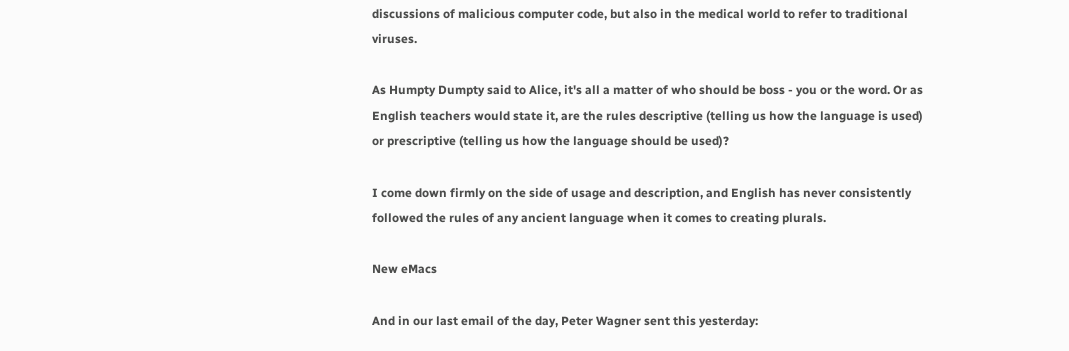discussions of malicious computer code, but also in the medical world to refer to traditional viruses.

As Humpty Dumpty said to Alice, it's all a matter of who should be boss - you or the word. Or as English teachers would state it, are the rules descriptive (telling us how the language is used) or prescriptive (telling us how the language should be used)?

I come down firmly on the side of usage and description, and English has never consistently followed the rules of any ancient language when it comes to creating plurals.

New eMacs

And in our last email of the day, Peter Wagner sent this yesterday: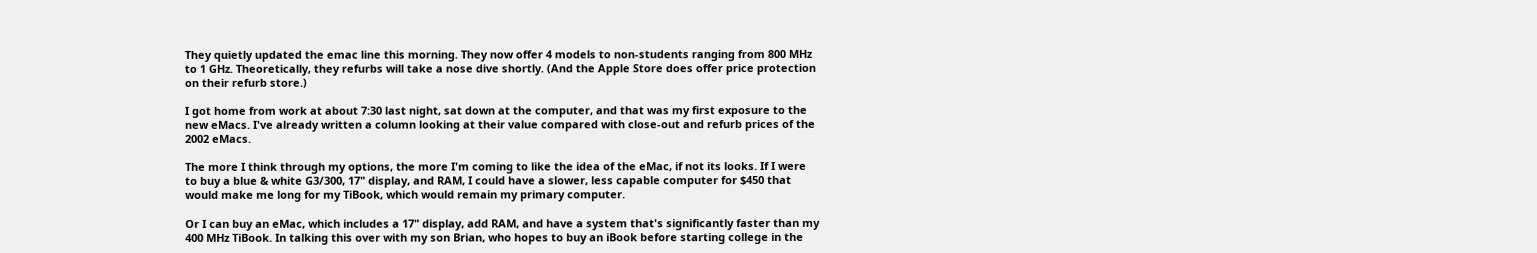They quietly updated the emac line this morning. They now offer 4 models to non-students ranging from 800 MHz to 1 GHz. Theoretically, they refurbs will take a nose dive shortly. (And the Apple Store does offer price protection on their refurb store.)

I got home from work at about 7:30 last night, sat down at the computer, and that was my first exposure to the new eMacs. I've already written a column looking at their value compared with close-out and refurb prices of the 2002 eMacs.

The more I think through my options, the more I'm coming to like the idea of the eMac, if not its looks. If I were to buy a blue & white G3/300, 17" display, and RAM, I could have a slower, less capable computer for $450 that would make me long for my TiBook, which would remain my primary computer.

Or I can buy an eMac, which includes a 17" display, add RAM, and have a system that's significantly faster than my 400 MHz TiBook. In talking this over with my son Brian, who hopes to buy an iBook before starting college in the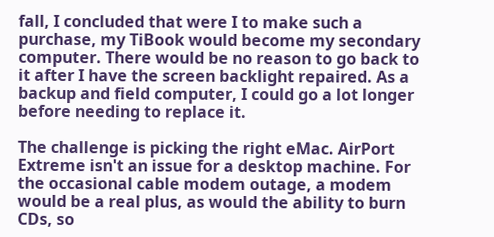fall, I concluded that were I to make such a purchase, my TiBook would become my secondary computer. There would be no reason to go back to it after I have the screen backlight repaired. As a backup and field computer, I could go a lot longer before needing to replace it.

The challenge is picking the right eMac. AirPort Extreme isn't an issue for a desktop machine. For the occasional cable modem outage, a modem would be a real plus, as would the ability to burn CDs, so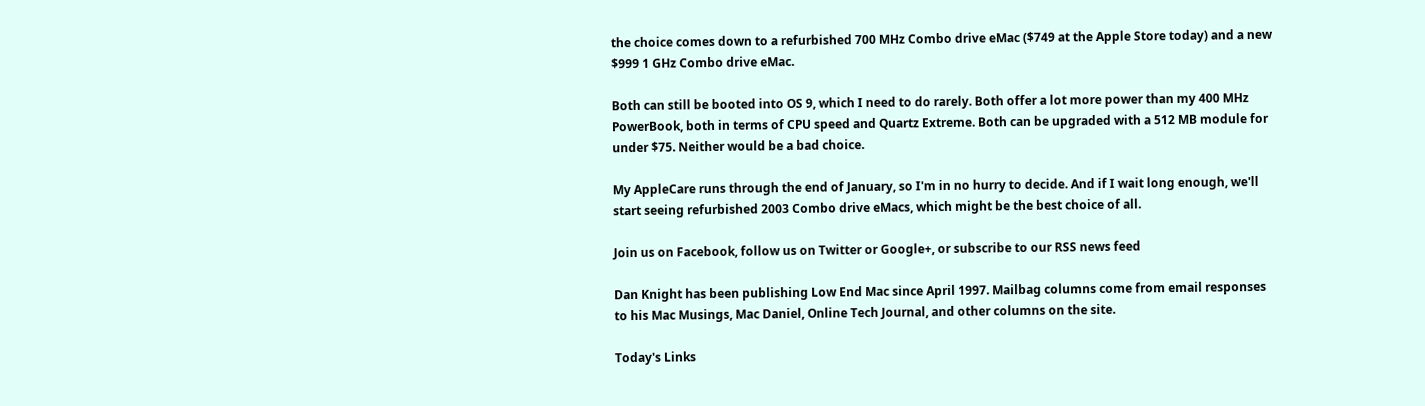the choice comes down to a refurbished 700 MHz Combo drive eMac ($749 at the Apple Store today) and a new $999 1 GHz Combo drive eMac.

Both can still be booted into OS 9, which I need to do rarely. Both offer a lot more power than my 400 MHz PowerBook, both in terms of CPU speed and Quartz Extreme. Both can be upgraded with a 512 MB module for under $75. Neither would be a bad choice.

My AppleCare runs through the end of January, so I'm in no hurry to decide. And if I wait long enough, we'll start seeing refurbished 2003 Combo drive eMacs, which might be the best choice of all.

Join us on Facebook, follow us on Twitter or Google+, or subscribe to our RSS news feed

Dan Knight has been publishing Low End Mac since April 1997. Mailbag columns come from email responses to his Mac Musings, Mac Daniel, Online Tech Journal, and other columns on the site.

Today's Links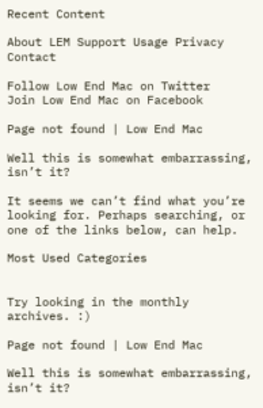Recent Content

About LEM Support Usage Privacy Contact

Follow Low End Mac on Twitter
Join Low End Mac on Facebook

Page not found | Low End Mac

Well this is somewhat embarrassing, isn’t it?

It seems we can’t find what you’re looking for. Perhaps searching, or one of the links below, can help.

Most Used Categories


Try looking in the monthly archives. :)

Page not found | Low End Mac

Well this is somewhat embarrassing, isn’t it?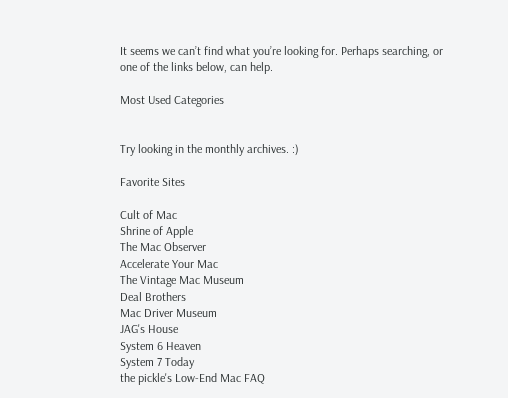It seems we can’t find what you’re looking for. Perhaps searching, or one of the links below, can help.

Most Used Categories


Try looking in the monthly archives. :)

Favorite Sites

Cult of Mac
Shrine of Apple
The Mac Observer
Accelerate Your Mac
The Vintage Mac Museum
Deal Brothers
Mac Driver Museum
JAG's House
System 6 Heaven
System 7 Today
the pickle's Low-End Mac FAQ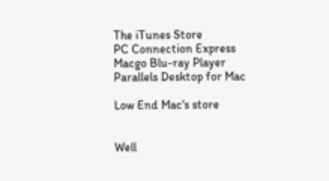The iTunes Store
PC Connection Express
Macgo Blu-ray Player
Parallels Desktop for Mac

Low End Mac's store


Well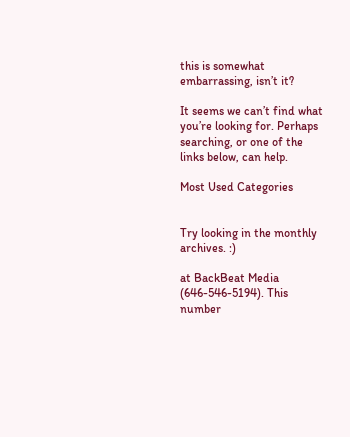this is somewhat embarrassing, isn’t it?

It seems we can’t find what you’re looking for. Perhaps searching, or one of the links below, can help.

Most Used Categories


Try looking in the monthly archives. :)

at BackBeat Media (646-546-5194). This number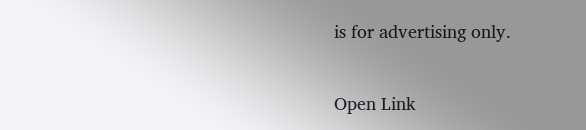is for advertising only.

Open Link